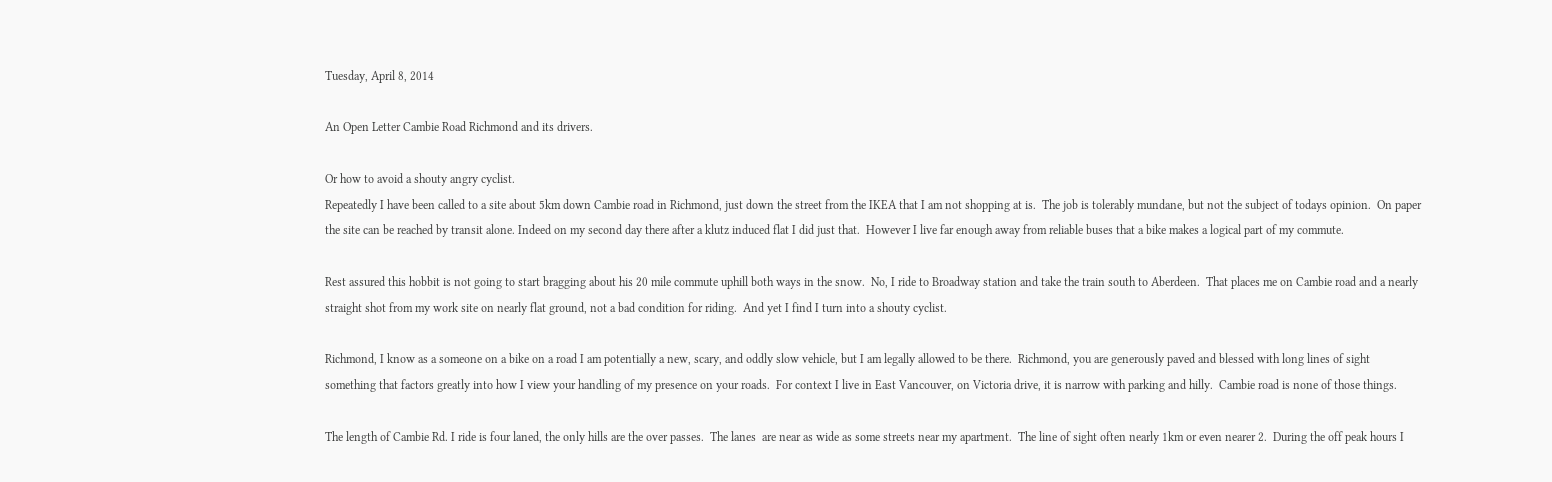Tuesday, April 8, 2014

An Open Letter Cambie Road Richmond and its drivers.

Or how to avoid a shouty angry cyclist.
Repeatedly I have been called to a site about 5km down Cambie road in Richmond, just down the street from the IKEA that I am not shopping at is.  The job is tolerably mundane, but not the subject of todays opinion.  On paper the site can be reached by transit alone. Indeed on my second day there after a klutz induced flat I did just that.  However I live far enough away from reliable buses that a bike makes a logical part of my commute.

Rest assured this hobbit is not going to start bragging about his 20 mile commute uphill both ways in the snow.  No, I ride to Broadway station and take the train south to Aberdeen.  That places me on Cambie road and a nearly straight shot from my work site on nearly flat ground, not a bad condition for riding.  And yet I find I turn into a shouty cyclist.

Richmond, I know as a someone on a bike on a road I am potentially a new, scary, and oddly slow vehicle, but I am legally allowed to be there.  Richmond, you are generously paved and blessed with long lines of sight something that factors greatly into how I view your handling of my presence on your roads.  For context I live in East Vancouver, on Victoria drive, it is narrow with parking and hilly.  Cambie road is none of those things.

The length of Cambie Rd. I ride is four laned, the only hills are the over passes.  The lanes  are near as wide as some streets near my apartment.  The line of sight often nearly 1km or even nearer 2.  During the off peak hours I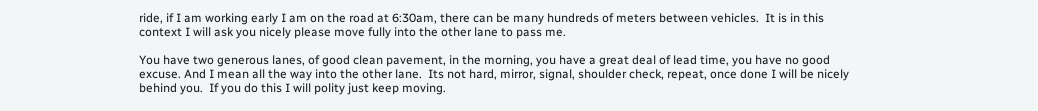ride, if I am working early I am on the road at 6:30am, there can be many hundreds of meters between vehicles.  It is in this context I will ask you nicely please move fully into the other lane to pass me.

You have two generous lanes, of good clean pavement, in the morning, you have a great deal of lead time, you have no good excuse. And I mean all the way into the other lane.  Its not hard, mirror, signal, shoulder check, repeat, once done I will be nicely behind you.  If you do this I will polity just keep moving.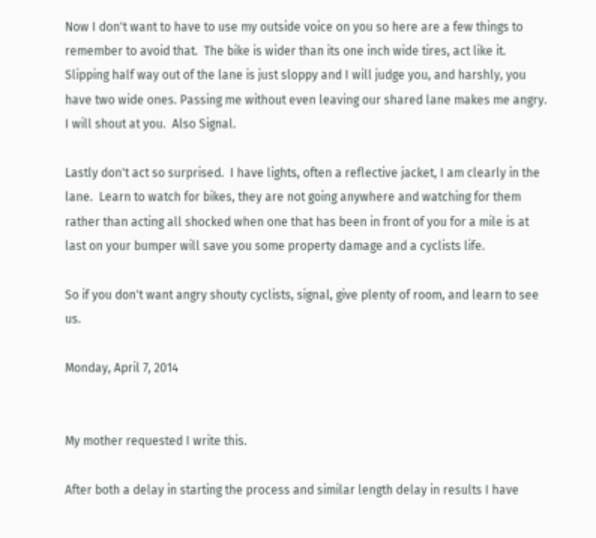Now I don't want to have to use my outside voice on you so here are a few things to remember to avoid that.  The bike is wider than its one inch wide tires, act like it.  Slipping half way out of the lane is just sloppy and I will judge you, and harshly, you have two wide ones. Passing me without even leaving our shared lane makes me angry.  I will shout at you.  Also Signal.

Lastly don't act so surprised.  I have lights, often a reflective jacket, I am clearly in the lane.  Learn to watch for bikes, they are not going anywhere and watching for them rather than acting all shocked when one that has been in front of you for a mile is at last on your bumper will save you some property damage and a cyclists life.

So if you don't want angry shouty cyclists, signal, give plenty of room, and learn to see us.

Monday, April 7, 2014


My mother requested I write this.

After both a delay in starting the process and similar length delay in results I have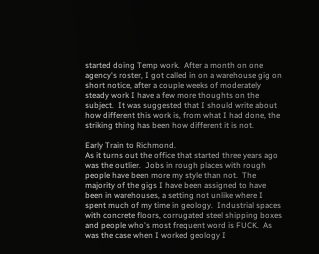started doing Temp work.  After a month on one agency's roster, I got called in on a warehouse gig on short notice, after a couple weeks of moderately steady work I have a few more thoughts on the subject.  It was suggested that I should write about how different this work is, from what I had done, the striking thing has been how different it is not.

Early Train to Richmond.
As it turns out the office that started three years ago was the outlier.  Jobs in rough places with rough people have been more my style than not.  The majority of the gigs I have been assigned to have been in warehouses, a setting not unlike where I spent much of my time in geology.  Industrial spaces with concrete floors, corrugated steel shipping boxes and people who's most frequent word is FUCK.  As was the case when I worked geology I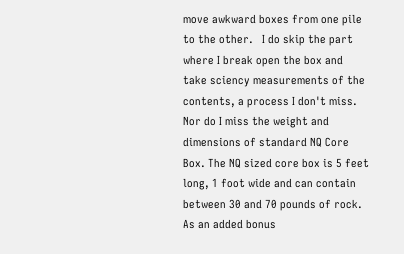move awkward boxes from one pile to the other.   I do skip the part where I break open the box and take sciency measurements of the contents, a process I don't miss. Nor do I miss the weight and dimensions of standard NQ Core Box. The NQ sized core box is 5 feet long, 1 foot wide and can contain between 30 and 70 pounds of rock. As an added bonus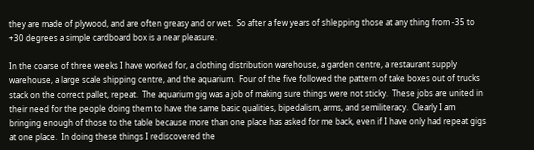they are made of plywood, and are often greasy and or wet.  So after a few years of shlepping those at any thing from -35 to +30 degrees a simple cardboard box is a near pleasure.

In the coarse of three weeks I have worked for, a clothing distribution warehouse, a garden centre, a restaurant supply warehouse, a large scale shipping centre, and the aquarium.  Four of the five followed the pattern of take boxes out of trucks stack on the correct pallet, repeat.  The aquarium gig was a job of making sure things were not sticky.  These jobs are united in their need for the people doing them to have the same basic qualities, bipedalism, arms, and semiliteracy.  Clearly I am bringing enough of those to the table because more than one place has asked for me back, even if I have only had repeat gigs at one place.  In doing these things I rediscovered the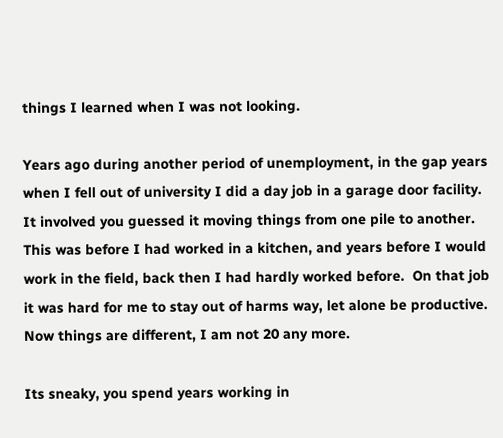things I learned when I was not looking.

Years ago during another period of unemployment, in the gap years when I fell out of university I did a day job in a garage door facility.  It involved you guessed it moving things from one pile to another.  This was before I had worked in a kitchen, and years before I would work in the field, back then I had hardly worked before.  On that job it was hard for me to stay out of harms way, let alone be productive.  Now things are different, I am not 20 any more.

Its sneaky, you spend years working in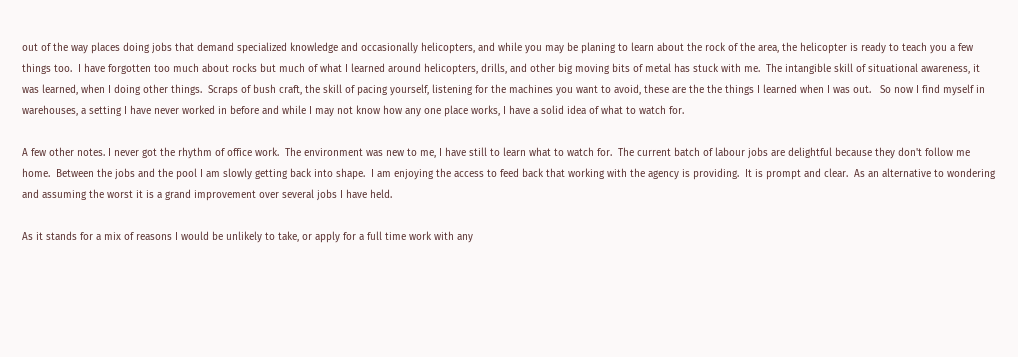out of the way places doing jobs that demand specialized knowledge and occasionally helicopters, and while you may be planing to learn about the rock of the area, the helicopter is ready to teach you a few things too.  I have forgotten too much about rocks but much of what I learned around helicopters, drills, and other big moving bits of metal has stuck with me.  The intangible skill of situational awareness, it was learned, when I doing other things.  Scraps of bush craft, the skill of pacing yourself, listening for the machines you want to avoid, these are the the things I learned when I was out.   So now I find myself in warehouses, a setting I have never worked in before and while I may not know how any one place works, I have a solid idea of what to watch for.

A few other notes. I never got the rhythm of office work.  The environment was new to me, I have still to learn what to watch for.  The current batch of labour jobs are delightful because they don't follow me home.  Between the jobs and the pool I am slowly getting back into shape.  I am enjoying the access to feed back that working with the agency is providing.  It is prompt and clear.  As an alternative to wondering and assuming the worst it is a grand improvement over several jobs I have held.

As it stands for a mix of reasons I would be unlikely to take, or apply for a full time work with any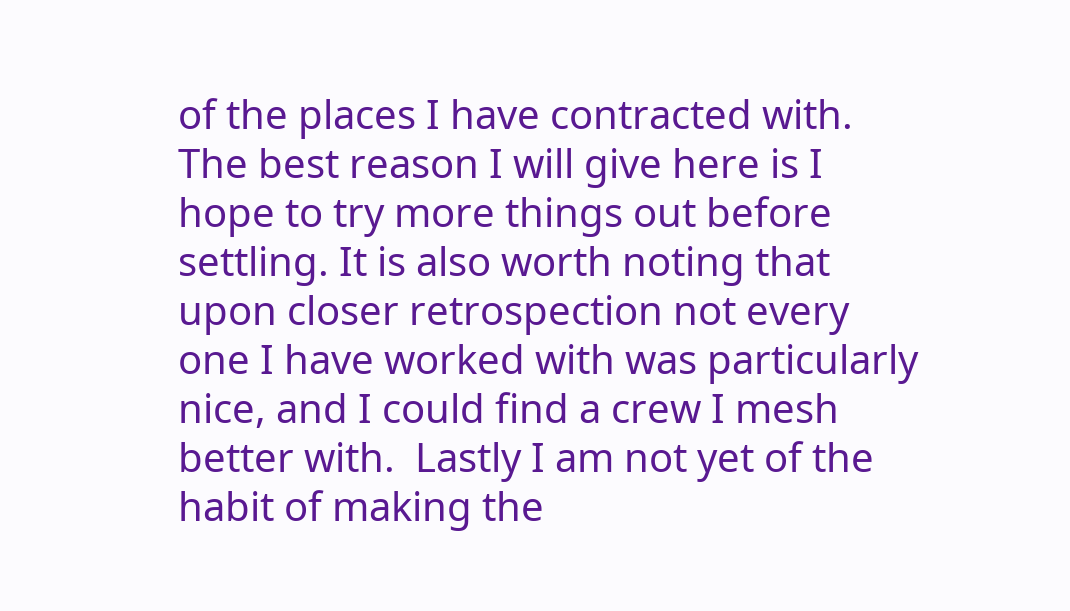of the places I have contracted with.  The best reason I will give here is I hope to try more things out before settling. It is also worth noting that upon closer retrospection not every one I have worked with was particularly nice, and I could find a crew I mesh better with.  Lastly I am not yet of the habit of making the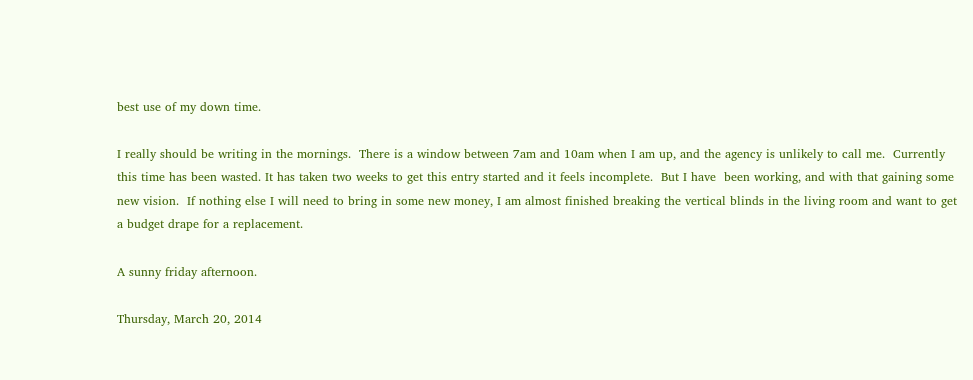best use of my down time.

I really should be writing in the mornings.  There is a window between 7am and 10am when I am up, and the agency is unlikely to call me.  Currently this time has been wasted. It has taken two weeks to get this entry started and it feels incomplete.  But I have  been working, and with that gaining some new vision.  If nothing else I will need to bring in some new money, I am almost finished breaking the vertical blinds in the living room and want to get a budget drape for a replacement.

A sunny friday afternoon.

Thursday, March 20, 2014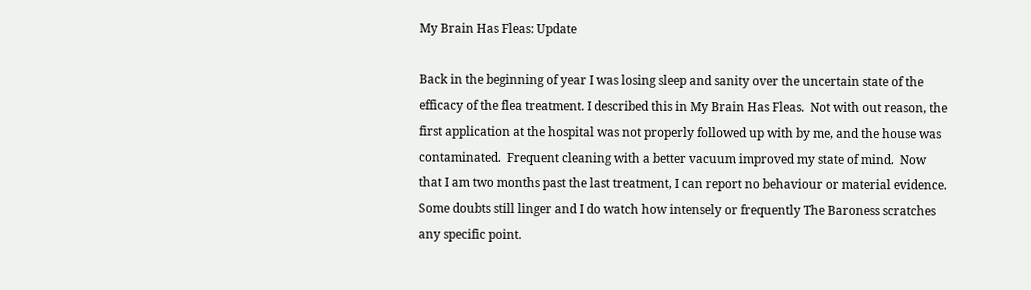My Brain Has Fleas: Update

Back in the beginning of year I was losing sleep and sanity over the uncertain state of the efficacy of the flea treatment. I described this in My Brain Has Fleas.  Not with out reason, the first application at the hospital was not properly followed up with by me, and the house was contaminated.  Frequent cleaning with a better vacuum improved my state of mind.  Now that I am two months past the last treatment, I can report no behaviour or material evidence.  Some doubts still linger and I do watch how intensely or frequently The Baroness scratches any specific point.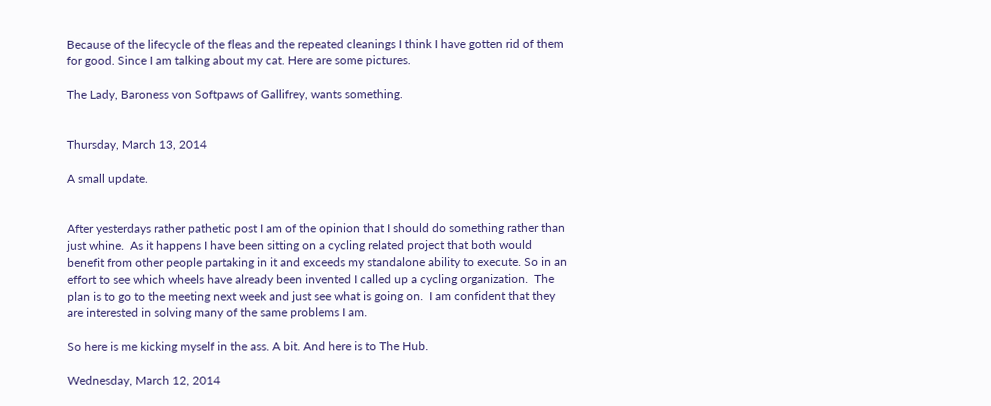Because of the lifecycle of the fleas and the repeated cleanings I think I have gotten rid of them for good. Since I am talking about my cat. Here are some pictures.

The Lady, Baroness von Softpaws of Gallifrey, wants something.


Thursday, March 13, 2014

A small update.


After yesterdays rather pathetic post I am of the opinion that I should do something rather than just whine.  As it happens I have been sitting on a cycling related project that both would benefit from other people partaking in it and exceeds my standalone ability to execute. So in an effort to see which wheels have already been invented I called up a cycling organization.  The plan is to go to the meeting next week and just see what is going on.  I am confident that they are interested in solving many of the same problems I am.

So here is me kicking myself in the ass. A bit. And here is to The Hub.

Wednesday, March 12, 2014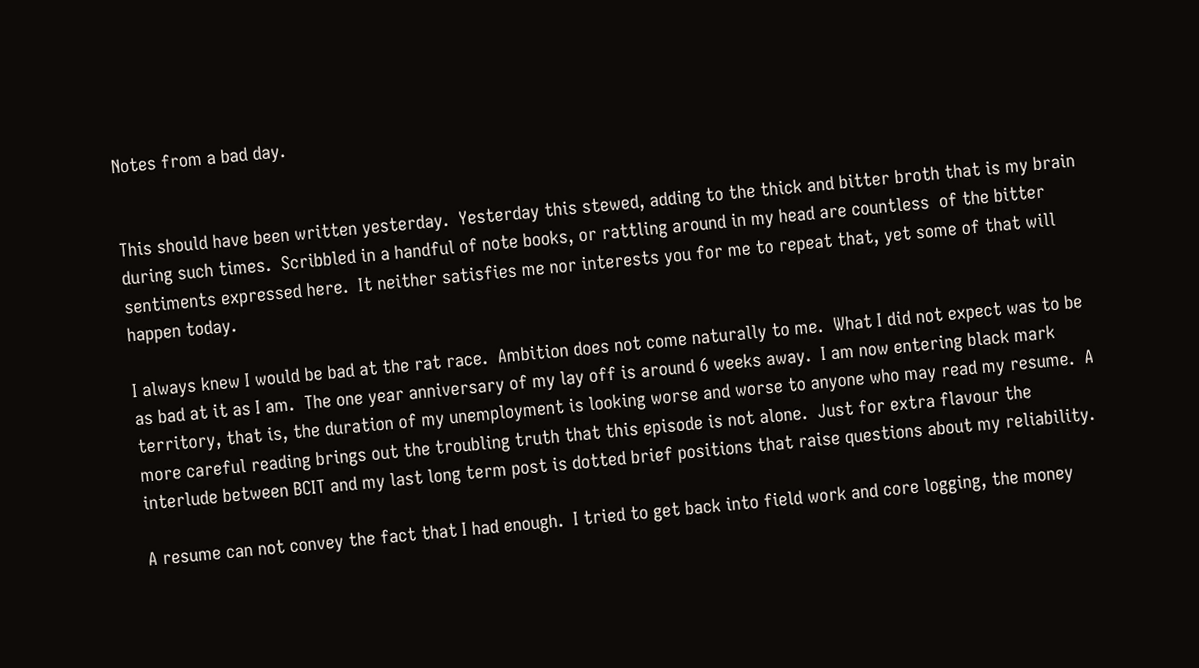Notes from a bad day.


This should have been written yesterday.  Yesterday this stewed, adding to the thick and bitter broth that is my brain during such times.  Scribbled in a handful of note books, or rattling around in my head are countless  of the bitter sentiments expressed here.  It neither satisfies me nor interests you for me to repeat that, yet some of that will happen today.

I always knew I would be bad at the rat race.  Ambition does not come naturally to me.  What I did not expect was to be as bad at it as I am.  The one year anniversary of my lay off is around 6 weeks away.  I am now entering black mark territory, that is, the duration of my unemployment is looking worse and worse to anyone who may read my resume.  A more careful reading brings out the troubling truth that this episode is not alone.  Just for extra flavour the interlude between BCIT and my last long term post is dotted brief positions that raise questions about my reliability.

A resume can not convey the fact that I had enough.  I tried to get back into field work and core logging, the money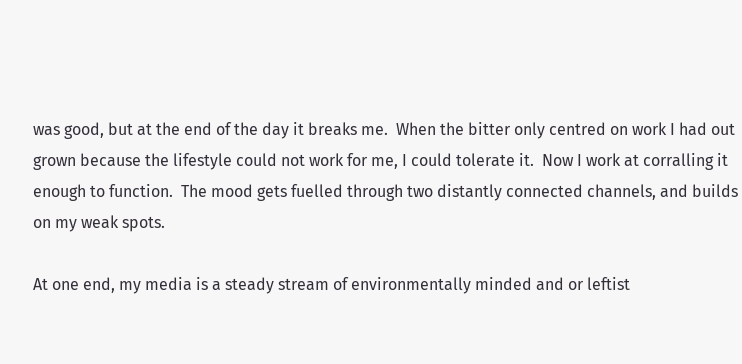was good, but at the end of the day it breaks me.  When the bitter only centred on work I had out grown because the lifestyle could not work for me, I could tolerate it.  Now I work at corralling it enough to function.  The mood gets fuelled through two distantly connected channels, and builds on my weak spots.

At one end, my media is a steady stream of environmentally minded and or leftist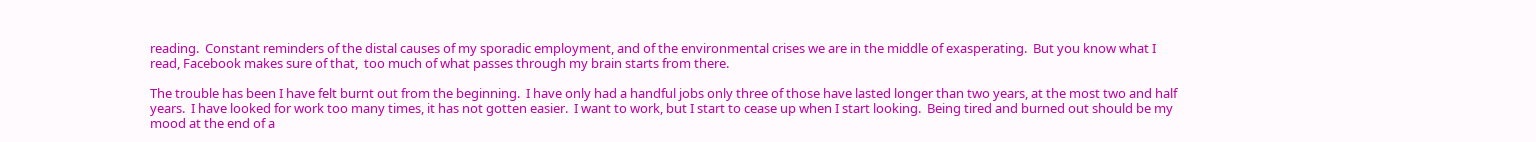reading.  Constant reminders of the distal causes of my sporadic employment, and of the environmental crises we are in the middle of exasperating.  But you know what I read, Facebook makes sure of that,  too much of what passes through my brain starts from there.

The trouble has been I have felt burnt out from the beginning.  I have only had a handful jobs only three of those have lasted longer than two years, at the most two and half years.  I have looked for work too many times, it has not gotten easier.  I want to work, but I start to cease up when I start looking.  Being tired and burned out should be my mood at the end of a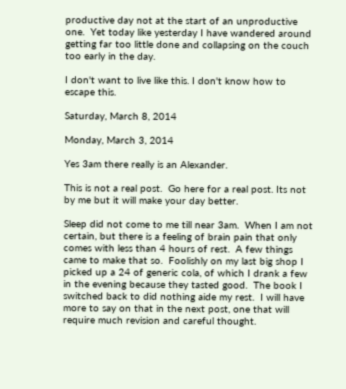productive day not at the start of an unproductive one.  Yet today like yesterday I have wandered around getting far too little done and collapsing on the couch too early in the day.

I don't want to live like this. I don't know how to escape this.

Saturday, March 8, 2014

Monday, March 3, 2014

Yes 3am there really is an Alexander.

This is not a real post.  Go here for a real post. Its not by me but it will make your day better.

Sleep did not come to me till near 3am.  When I am not certain, but there is a feeling of brain pain that only comes with less than 4 hours of rest.  A few things came to make that so.  Foolishly on my last big shop I picked up a 24 of generic cola, of which I drank a few in the evening because they tasted good.  The book I switched back to did nothing aide my rest.  I will have more to say on that in the next post, one that will require much revision and careful thought.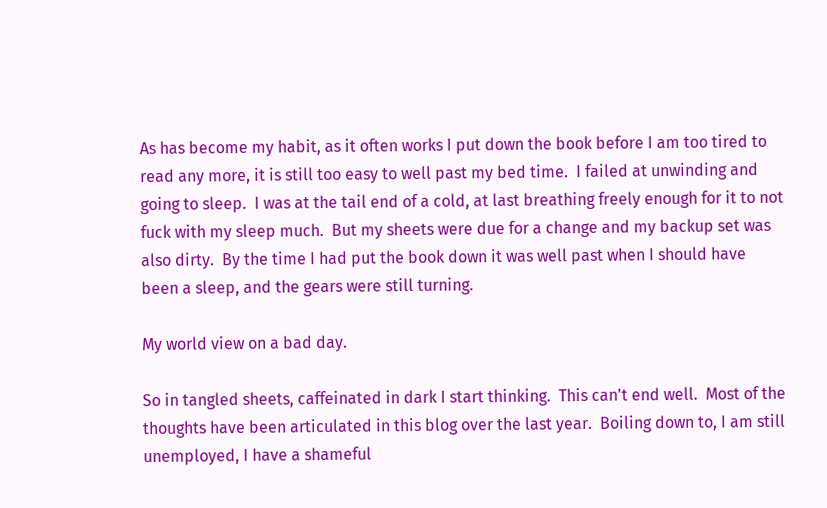As has become my habit, as it often works I put down the book before I am too tired to read any more, it is still too easy to well past my bed time.  I failed at unwinding and going to sleep.  I was at the tail end of a cold, at last breathing freely enough for it to not fuck with my sleep much.  But my sheets were due for a change and my backup set was also dirty.  By the time I had put the book down it was well past when I should have been a sleep, and the gears were still turning.

My world view on a bad day.

So in tangled sheets, caffeinated in dark I start thinking.  This can't end well.  Most of the thoughts have been articulated in this blog over the last year.  Boiling down to, I am still unemployed, I have a shameful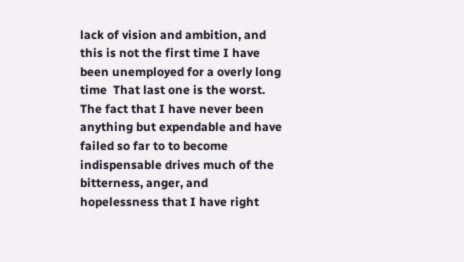lack of vision and ambition, and this is not the first time I have been unemployed for a overly long time  That last one is the worst.  The fact that I have never been anything but expendable and have failed so far to to become indispensable drives much of the bitterness, anger, and hopelessness that I have right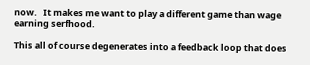now.   It makes me want to play a different game than wage earning serfhood.

This all of course degenerates into a feedback loop that does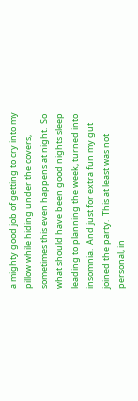a mighty good job of getting to cry into my pillow while hiding under the covers, sometimes this even happens at night.  So what should have been good nights sleep leading to planning the week, turned into insomnia.  And just for extra fun my gut joined the party.  This at least was not personal, in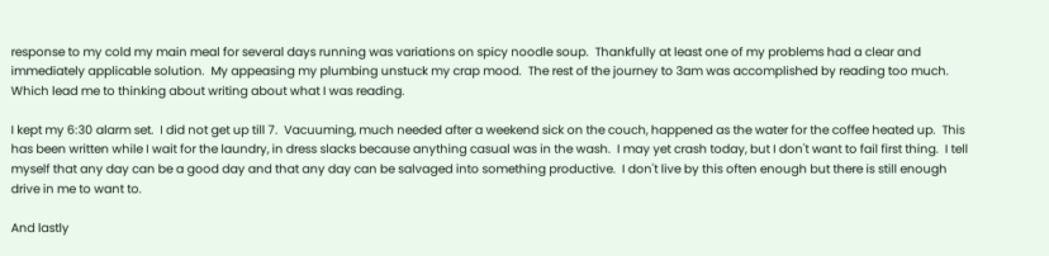response to my cold my main meal for several days running was variations on spicy noodle soup.  Thankfully at least one of my problems had a clear and immediately applicable solution.  My appeasing my plumbing unstuck my crap mood.  The rest of the journey to 3am was accomplished by reading too much.  Which lead me to thinking about writing about what I was reading.

I kept my 6:30 alarm set.  I did not get up till 7.  Vacuuming, much needed after a weekend sick on the couch, happened as the water for the coffee heated up.  This has been written while I wait for the laundry, in dress slacks because anything casual was in the wash.  I may yet crash today, but I don't want to fail first thing.  I tell myself that any day can be a good day and that any day can be salvaged into something productive.  I don't live by this often enough but there is still enough drive in me to want to.

And lastly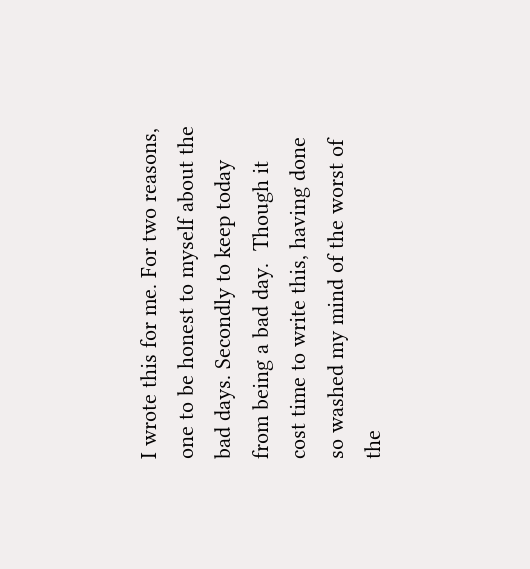I wrote this for me. For two reasons, one to be honest to myself about the bad days. Secondly to keep today from being a bad day.  Though it cost time to write this, having done so washed my mind of the worst of the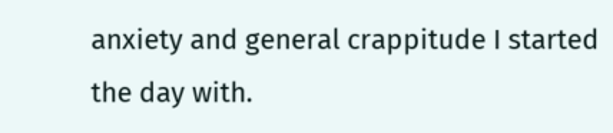anxiety and general crappitude I started the day with.